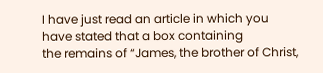I have just read an article in which you have stated that a box containing
the remains of “James, the brother of Christ,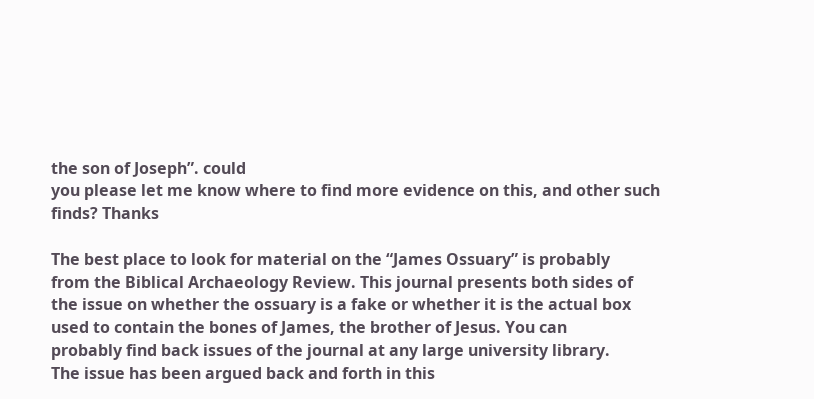the son of Joseph”. could
you please let me know where to find more evidence on this, and other such
finds? Thanks

The best place to look for material on the “James Ossuary” is probably
from the Biblical Archaeology Review. This journal presents both sides of
the issue on whether the ossuary is a fake or whether it is the actual box
used to contain the bones of James, the brother of Jesus. You can
probably find back issues of the journal at any large university library.
The issue has been argued back and forth in this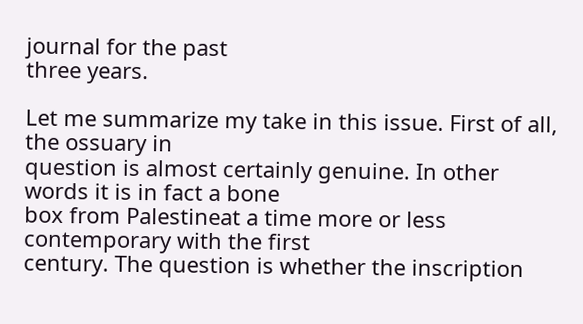journal for the past
three years.

Let me summarize my take in this issue. First of all, the ossuary in
question is almost certainly genuine. In other words it is in fact a bone
box from Palestineat a time more or less contemporary with the first
century. The question is whether the inscription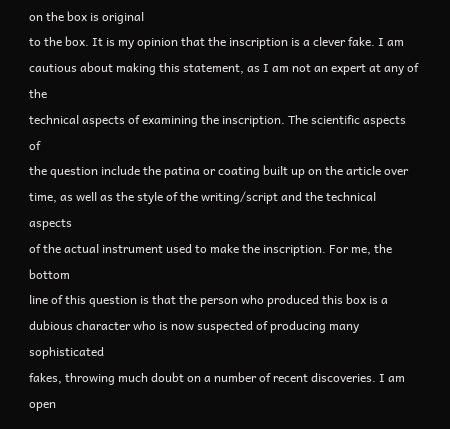on the box is original
to the box. It is my opinion that the inscription is a clever fake. I am
cautious about making this statement, as I am not an expert at any of the
technical aspects of examining the inscription. The scientific aspects of
the question include the patina or coating built up on the article over
time, as well as the style of the writing/script and the technical aspects
of the actual instrument used to make the inscription. For me, the bottom
line of this question is that the person who produced this box is a
dubious character who is now suspected of producing many sophisticated
fakes, throwing much doubt on a number of recent discoveries. I am open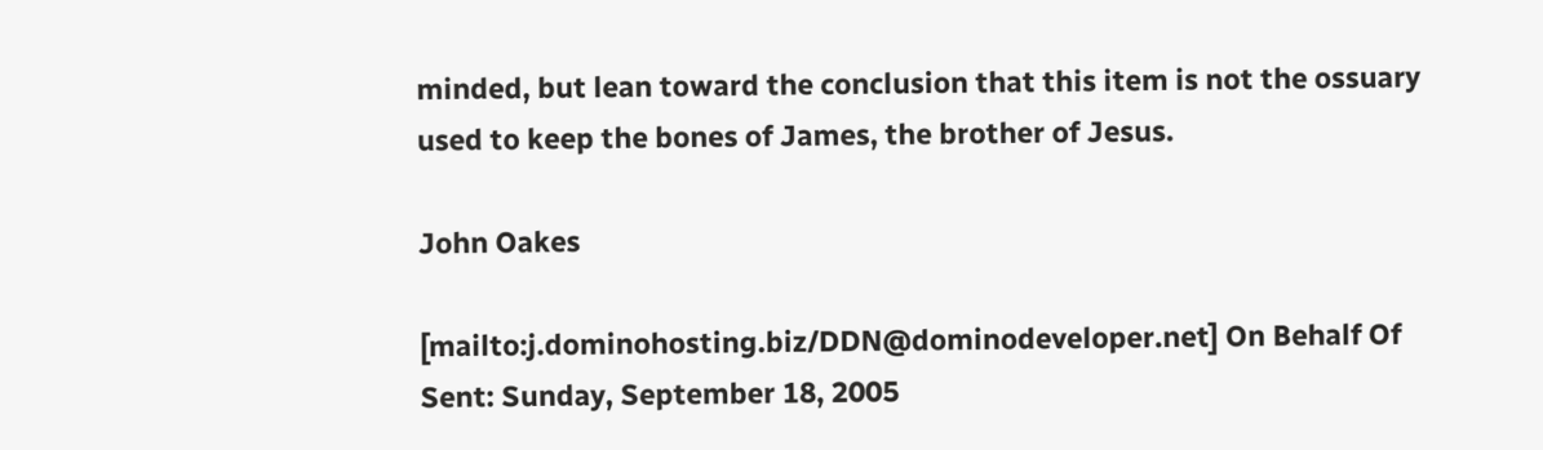minded, but lean toward the conclusion that this item is not the ossuary
used to keep the bones of James, the brother of Jesus.

John Oakes

[mailto:j.dominohosting.biz/DDN@dominodeveloper.net] On Behalf Of
Sent: Sunday, September 18, 2005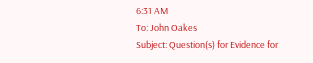6:31 AM
To: John Oakes
Subject: Question(s) for Evidence for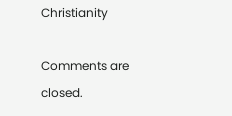Christianity

Comments are closed.